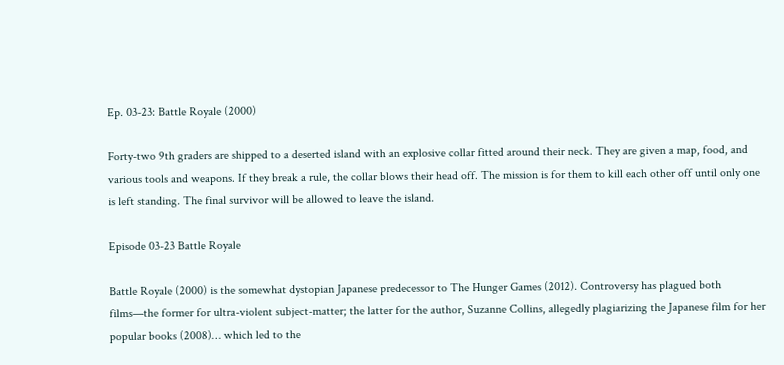Ep. 03-23: Battle Royale (2000)

Forty-two 9th graders are shipped to a deserted island with an explosive collar fitted around their neck. They are given a map, food, and various tools and weapons. If they break a rule, the collar blows their head off. The mission is for them to kill each other off until only one is left standing. The final survivor will be allowed to leave the island.

Episode 03-23 Battle Royale

Battle Royale (2000) is the somewhat dystopian Japanese predecessor to The Hunger Games (2012). Controversy has plagued both films—the former for ultra-violent subject-matter; the latter for the author, Suzanne Collins, allegedly plagiarizing the Japanese film for her popular books (2008)… which led to the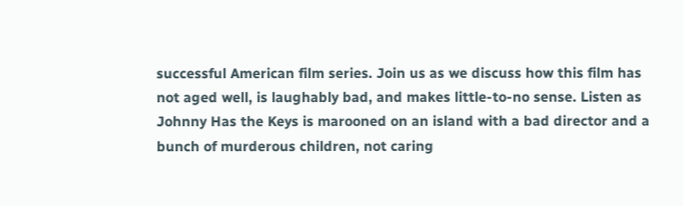successful American film series. Join us as we discuss how this film has not aged well, is laughably bad, and makes little-to-no sense. Listen as Johnny Has the Keys is marooned on an island with a bad director and a bunch of murderous children, not caring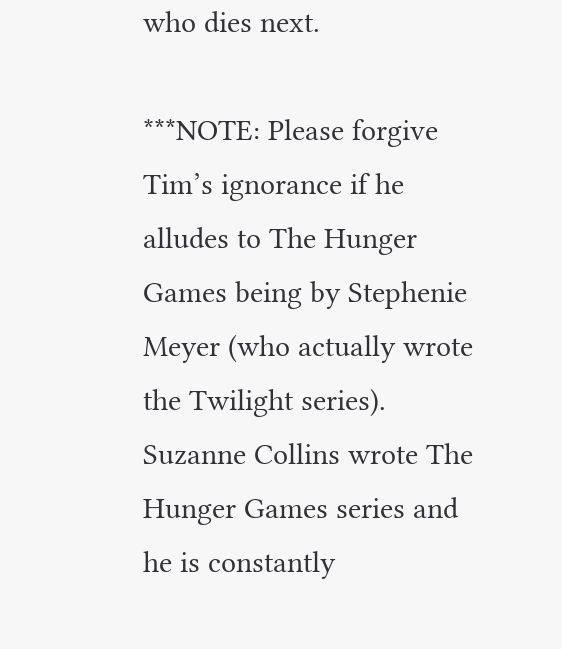who dies next.

***NOTE: Please forgive Tim’s ignorance if he alludes to The Hunger Games being by Stephenie Meyer (who actually wrote the Twilight series). Suzanne Collins wrote The Hunger Games series and he is constantly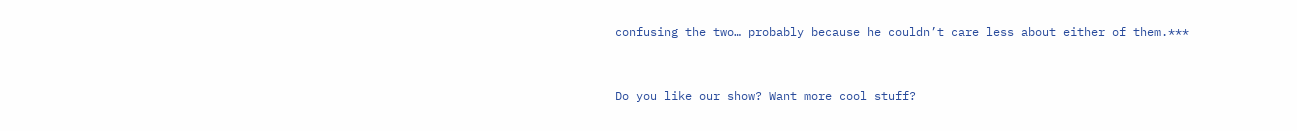confusing the two… probably because he couldn’t care less about either of them.***


Do you like our show? Want more cool stuff?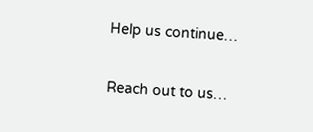Help us continue…

Reach out to us…